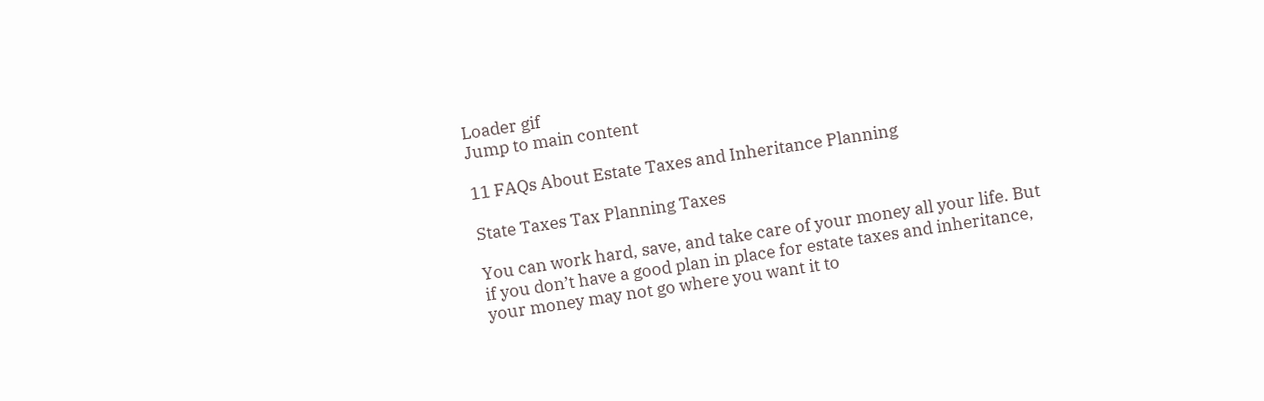Loader gif
Jump to main content

11 FAQs About Estate Taxes and Inheritance Planning

State Taxes Tax Planning Taxes

You can work hard, save, and take care of your money all your life. But if you don’t have a good plan in place for estate taxes and inheritance, your money may not go where you want it to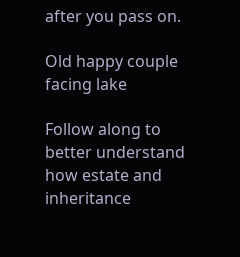after you pass on.

Old happy couple facing lake

Follow along to better understand how estate and inheritance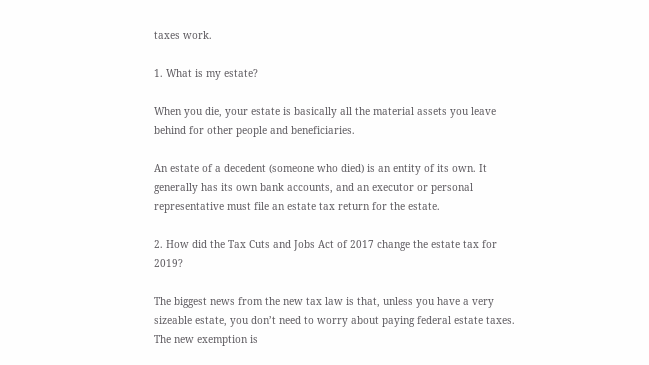taxes work.

1. What is my estate?

When you die, your estate is basically all the material assets you leave behind for other people and beneficiaries.

An estate of a decedent (someone who died) is an entity of its own. It generally has its own bank accounts, and an executor or personal representative must file an estate tax return for the estate.

2. How did the Tax Cuts and Jobs Act of 2017 change the estate tax for 2019?

The biggest news from the new tax law is that, unless you have a very sizeable estate, you don’t need to worry about paying federal estate taxes. The new exemption is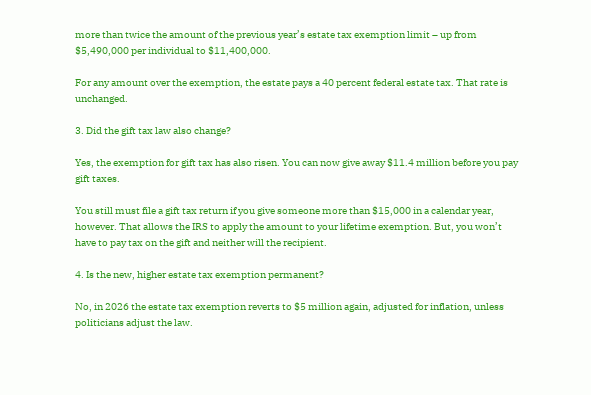more than twice the amount of the previous year’s estate tax exemption limit – up from $5,490,000 per individual to $11,400,000.

For any amount over the exemption, the estate pays a 40 percent federal estate tax. That rate is unchanged.

3. Did the gift tax law also change?

Yes, the exemption for gift tax has also risen. You can now give away $11.4 million before you pay gift taxes.

You still must file a gift tax return if you give someone more than $15,000 in a calendar year, however. That allows the IRS to apply the amount to your lifetime exemption. But, you won’t have to pay tax on the gift and neither will the recipient.

4. Is the new, higher estate tax exemption permanent?

No, in 2026 the estate tax exemption reverts to $5 million again, adjusted for inflation, unless politicians adjust the law.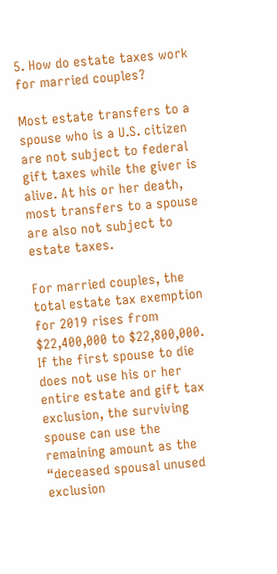5. How do estate taxes work for married couples?

Most estate transfers to a spouse who is a U.S. citizen are not subject to federal gift taxes while the giver is alive. At his or her death, most transfers to a spouse are also not subject to estate taxes.

For married couples, the total estate tax exemption for 2019 rises from $22,400,000 to $22,800,000. If the first spouse to die does not use his or her entire estate and gift tax exclusion, the surviving spouse can use the remaining amount as the “deceased spousal unused exclusion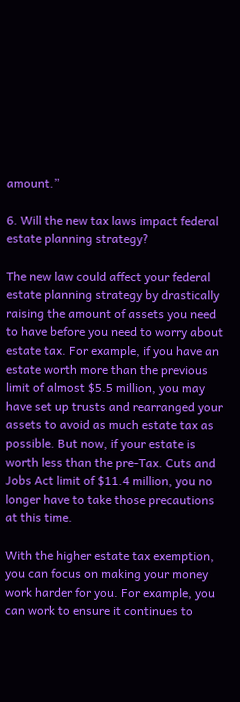amount.”

6. Will the new tax laws impact federal estate planning strategy?

The new law could affect your federal estate planning strategy by drastically raising the amount of assets you need to have before you need to worry about estate tax. For example, if you have an estate worth more than the previous limit of almost $5.5 million, you may have set up trusts and rearranged your assets to avoid as much estate tax as possible. But now, if your estate is worth less than the pre-Tax. Cuts and Jobs Act limit of $11.4 million, you no longer have to take those precautions at this time.

With the higher estate tax exemption, you can focus on making your money work harder for you. For example, you can work to ensure it continues to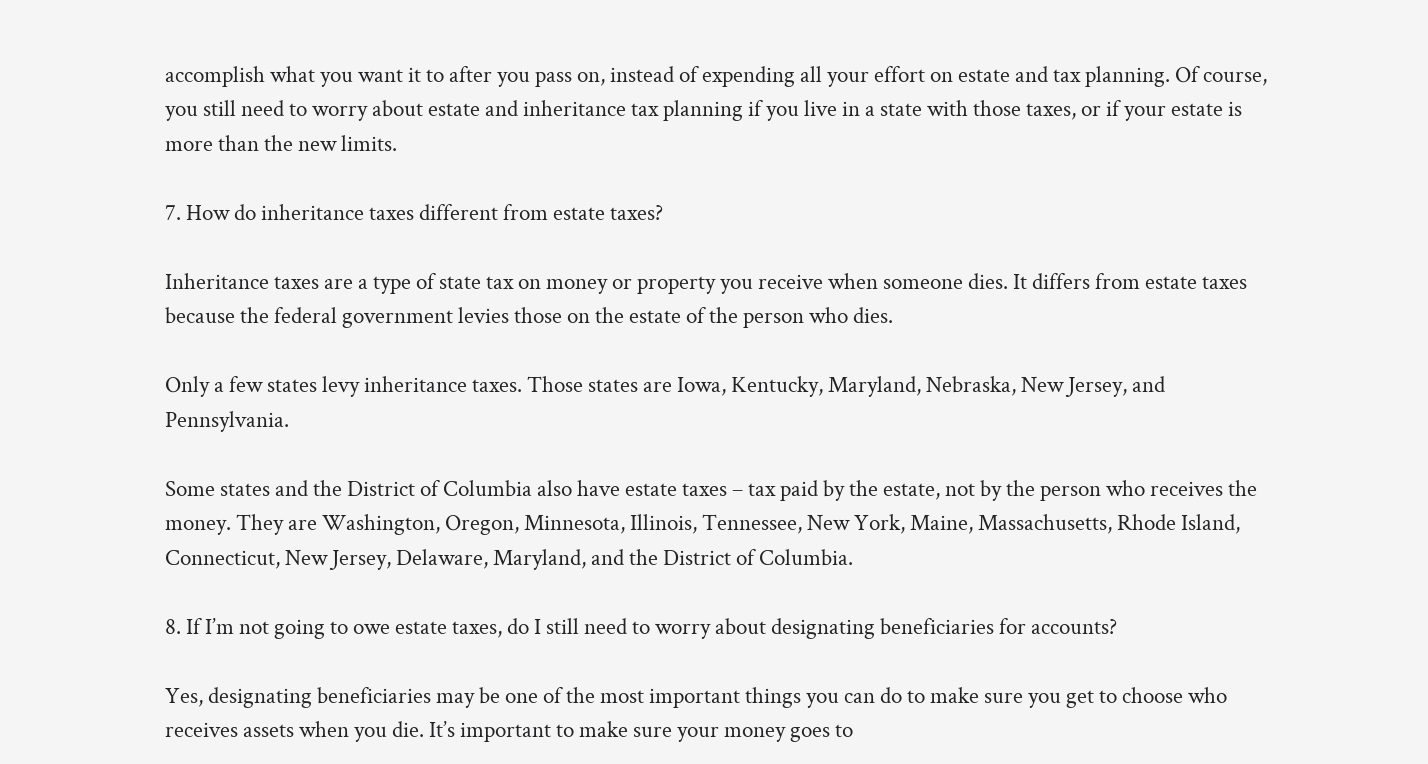accomplish what you want it to after you pass on, instead of expending all your effort on estate and tax planning. Of course,  you still need to worry about estate and inheritance tax planning if you live in a state with those taxes, or if your estate is more than the new limits.

7. How do inheritance taxes different from estate taxes?

Inheritance taxes are a type of state tax on money or property you receive when someone dies. It differs from estate taxes because the federal government levies those on the estate of the person who dies.

Only a few states levy inheritance taxes. Those states are Iowa, Kentucky, Maryland, Nebraska, New Jersey, and Pennsylvania.

Some states and the District of Columbia also have estate taxes – tax paid by the estate, not by the person who receives the money. They are Washington, Oregon, Minnesota, Illinois, Tennessee, New York, Maine, Massachusetts, Rhode Island, Connecticut, New Jersey, Delaware, Maryland, and the District of Columbia.

8. If I’m not going to owe estate taxes, do I still need to worry about designating beneficiaries for accounts?

Yes, designating beneficiaries may be one of the most important things you can do to make sure you get to choose who receives assets when you die. It’s important to make sure your money goes to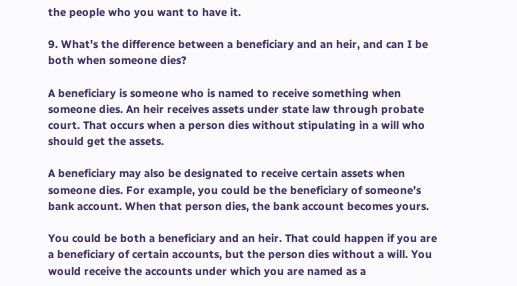the people who you want to have it.

9. What’s the difference between a beneficiary and an heir, and can I be both when someone dies?

A beneficiary is someone who is named to receive something when someone dies. An heir receives assets under state law through probate court. That occurs when a person dies without stipulating in a will who should get the assets.

A beneficiary may also be designated to receive certain assets when someone dies. For example, you could be the beneficiary of someone’s bank account. When that person dies, the bank account becomes yours.

You could be both a beneficiary and an heir. That could happen if you are a beneficiary of certain accounts, but the person dies without a will. You would receive the accounts under which you are named as a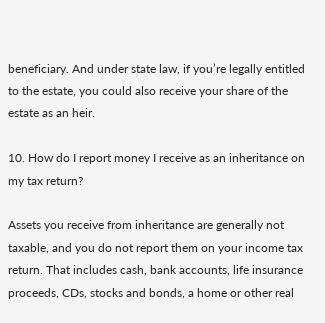beneficiary. And under state law, if you’re legally entitled to the estate, you could also receive your share of the estate as an heir.

10. How do I report money I receive as an inheritance on my tax return?

Assets you receive from inheritance are generally not taxable, and you do not report them on your income tax return. That includes cash, bank accounts, life insurance proceeds, CDs, stocks and bonds, a home or other real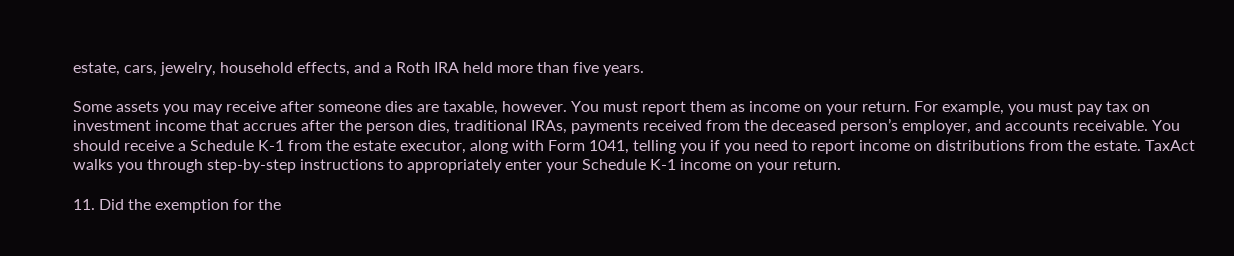estate, cars, jewelry, household effects, and a Roth IRA held more than five years.

Some assets you may receive after someone dies are taxable, however. You must report them as income on your return. For example, you must pay tax on investment income that accrues after the person dies, traditional IRAs, payments received from the deceased person’s employer, and accounts receivable. You should receive a Schedule K-1 from the estate executor, along with Form 1041, telling you if you need to report income on distributions from the estate. TaxAct walks you through step-by-step instructions to appropriately enter your Schedule K-1 income on your return.

11. Did the exemption for the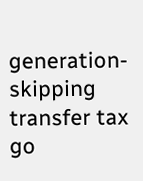generation-skipping transfer tax go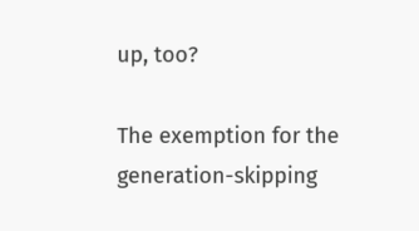up, too?

The exemption for the generation-skipping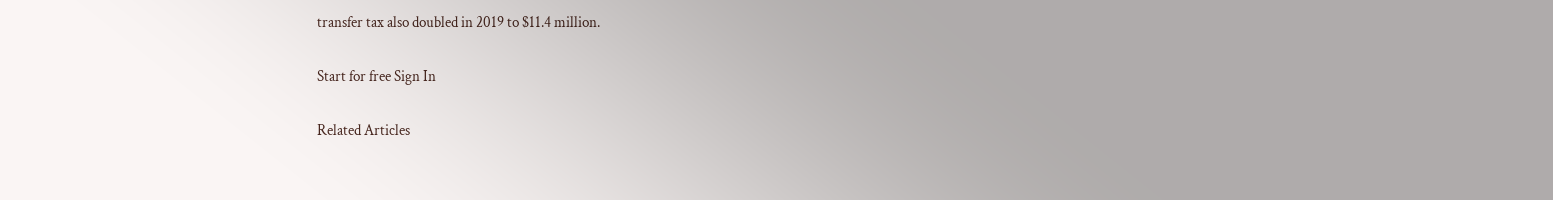transfer tax also doubled in 2019 to $11.4 million.

Start for free Sign In

Related Articles